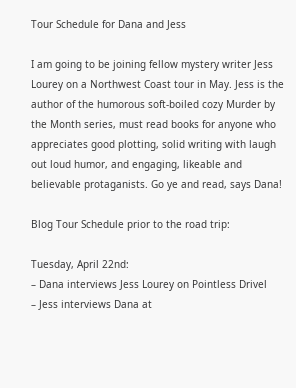Tour Schedule for Dana and Jess

I am going to be joining fellow mystery writer Jess Lourey on a Northwest Coast tour in May. Jess is the author of the humorous soft-boiled cozy Murder by the Month series, must read books for anyone who appreciates good plotting, solid writing with laugh out loud humor, and engaging, likeable and believable protaganists. Go ye and read, says Dana!

Blog Tour Schedule prior to the road trip:

Tuesday, April 22nd:
– Dana interviews Jess Lourey on Pointless Drivel
– Jess interviews Dana at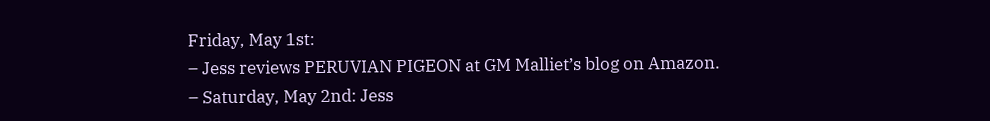Friday, May 1st:
– Jess reviews PERUVIAN PIGEON at GM Malliet’s blog on Amazon.
– Saturday, May 2nd: Jess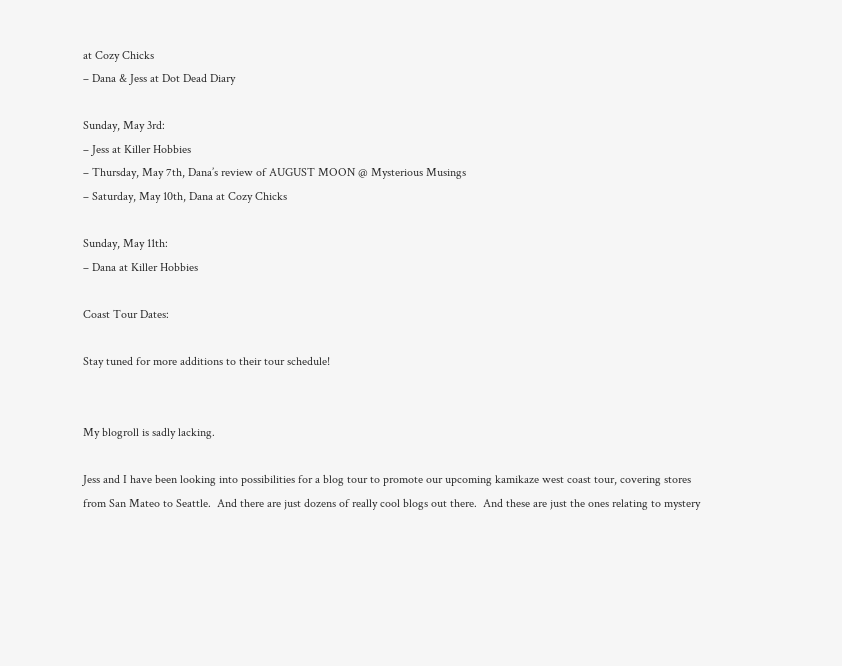at Cozy Chicks
– Dana & Jess at Dot Dead Diary

Sunday, May 3rd:
– Jess at Killer Hobbies
– Thursday, May 7th, Dana’s review of AUGUST MOON @ Mysterious Musings
– Saturday, May 10th, Dana at Cozy Chicks

Sunday, May 11th:
– Dana at Killer Hobbies

Coast Tour Dates:

Stay tuned for more additions to their tour schedule!


My blogroll is sadly lacking.

Jess and I have been looking into possibilities for a blog tour to promote our upcoming kamikaze west coast tour, covering stores from San Mateo to Seattle.  And there are just dozens of really cool blogs out there.  And these are just the ones relating to mystery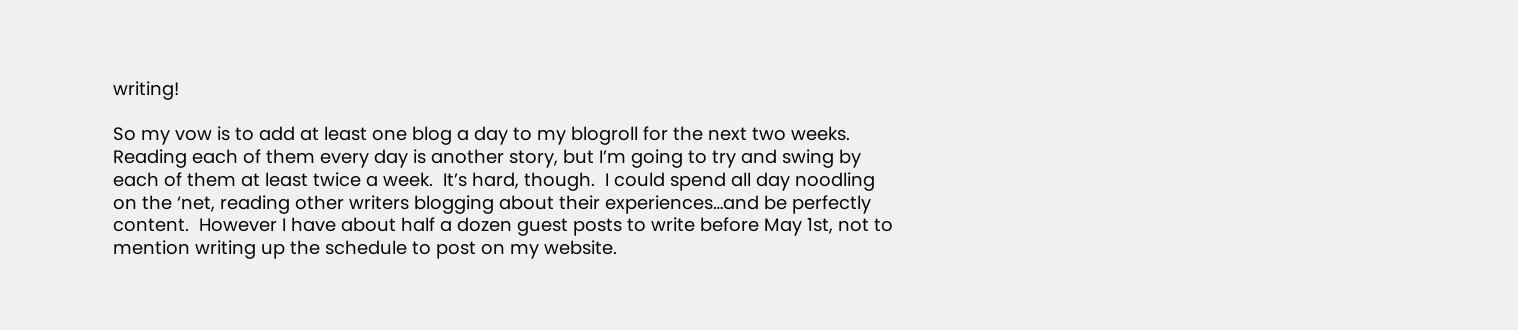writing!

So my vow is to add at least one blog a day to my blogroll for the next two weeks.   Reading each of them every day is another story, but I’m going to try and swing by each of them at least twice a week.  It’s hard, though.  I could spend all day noodling on the ‘net, reading other writers blogging about their experiences…and be perfectly content.  However I have about half a dozen guest posts to write before May 1st, not to mention writing up the schedule to post on my website.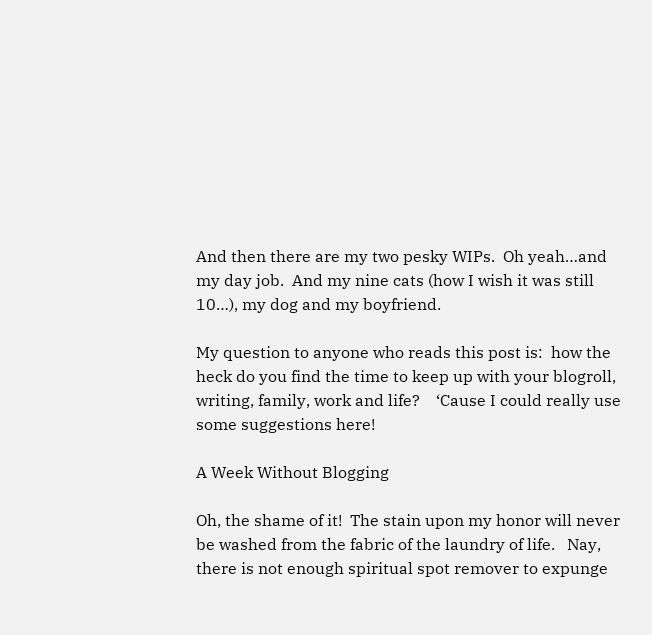And then there are my two pesky WIPs.  Oh yeah…and my day job.  And my nine cats (how I wish it was still 10…), my dog and my boyfriend.

My question to anyone who reads this post is:  how the heck do you find the time to keep up with your blogroll, writing, family, work and life?    ‘Cause I could really use some suggestions here!

A Week Without Blogging

Oh, the shame of it!  The stain upon my honor will never be washed from the fabric of the laundry of life.   Nay, there is not enough spiritual spot remover to expunge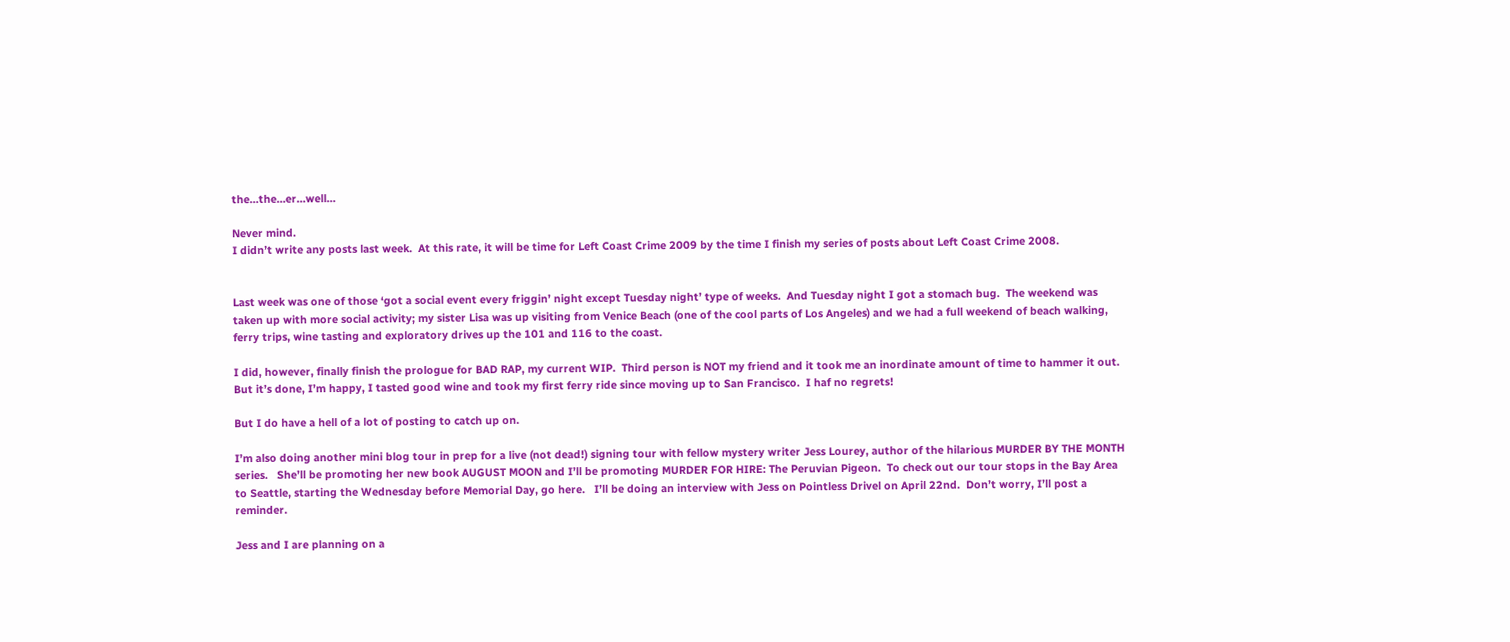the…the…er…well…

Never mind.
I didn’t write any posts last week.  At this rate, it will be time for Left Coast Crime 2009 by the time I finish my series of posts about Left Coast Crime 2008.


Last week was one of those ‘got a social event every friggin’ night except Tuesday night’ type of weeks.  And Tuesday night I got a stomach bug.  The weekend was taken up with more social activity; my sister Lisa was up visiting from Venice Beach (one of the cool parts of Los Angeles) and we had a full weekend of beach walking, ferry trips, wine tasting and exploratory drives up the 101 and 116 to the coast.

I did, however, finally finish the prologue for BAD RAP, my current WIP.  Third person is NOT my friend and it took me an inordinate amount of time to hammer it out.  But it’s done, I’m happy, I tasted good wine and took my first ferry ride since moving up to San Francisco.  I haf no regrets!

But I do have a hell of a lot of posting to catch up on.

I’m also doing another mini blog tour in prep for a live (not dead!) signing tour with fellow mystery writer Jess Lourey, author of the hilarious MURDER BY THE MONTH series.   She’ll be promoting her new book AUGUST MOON and I’ll be promoting MURDER FOR HIRE: The Peruvian Pigeon.  To check out our tour stops in the Bay Area to Seattle, starting the Wednesday before Memorial Day, go here.   I’ll be doing an interview with Jess on Pointless Drivel on April 22nd.  Don’t worry, I’ll post a reminder.

Jess and I are planning on a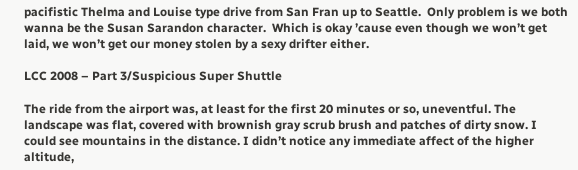pacifistic Thelma and Louise type drive from San Fran up to Seattle.  Only problem is we both wanna be the Susan Sarandon character.  Which is okay ’cause even though we won’t get laid, we won’t get our money stolen by a sexy drifter either.

LCC 2008 – Part 3/Suspicious Super Shuttle

The ride from the airport was, at least for the first 20 minutes or so, uneventful. The landscape was flat, covered with brownish gray scrub brush and patches of dirty snow. I could see mountains in the distance. I didn’t notice any immediate affect of the higher altitude,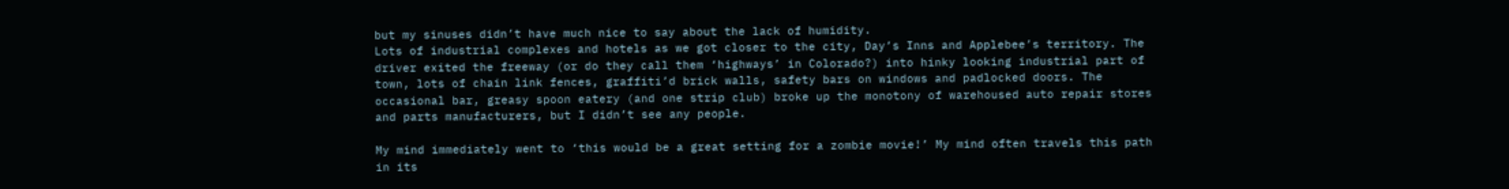but my sinuses didn’t have much nice to say about the lack of humidity.
Lots of industrial complexes and hotels as we got closer to the city, Day’s Inns and Applebee’s territory. The driver exited the freeway (or do they call them ‘highways’ in Colorado?) into hinky looking industrial part of town, lots of chain link fences, graffiti’d brick walls, safety bars on windows and padlocked doors. The occasional bar, greasy spoon eatery (and one strip club) broke up the monotony of warehoused auto repair stores and parts manufacturers, but I didn’t see any people.

My mind immediately went to ‘this would be a great setting for a zombie movie!’ My mind often travels this path in its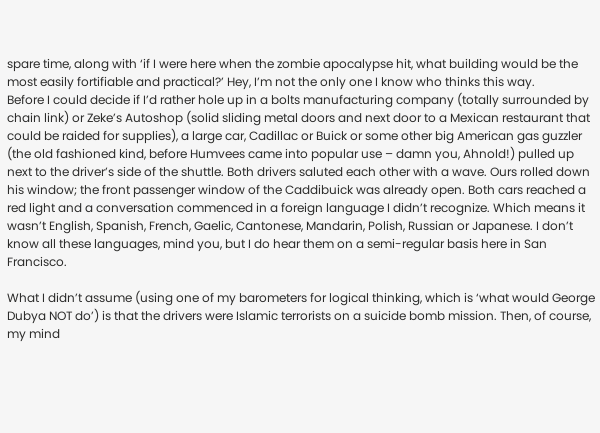spare time, along with ‘if I were here when the zombie apocalypse hit, what building would be the most easily fortifiable and practical?’ Hey, I’m not the only one I know who thinks this way.
Before I could decide if I’d rather hole up in a bolts manufacturing company (totally surrounded by chain link) or Zeke’s Autoshop (solid sliding metal doors and next door to a Mexican restaurant that could be raided for supplies), a large car, Cadillac or Buick or some other big American gas guzzler (the old fashioned kind, before Humvees came into popular use – damn you, Ahnold!) pulled up next to the driver’s side of the shuttle. Both drivers saluted each other with a wave. Ours rolled down his window; the front passenger window of the Caddibuick was already open. Both cars reached a red light and a conversation commenced in a foreign language I didn’t recognize. Which means it wasn’t English, Spanish, French, Gaelic, Cantonese, Mandarin, Polish, Russian or Japanese. I don’t know all these languages, mind you, but I do hear them on a semi-regular basis here in San Francisco.

What I didn’t assume (using one of my barometers for logical thinking, which is ‘what would George Dubya NOT do’) is that the drivers were Islamic terrorists on a suicide bomb mission. Then, of course, my mind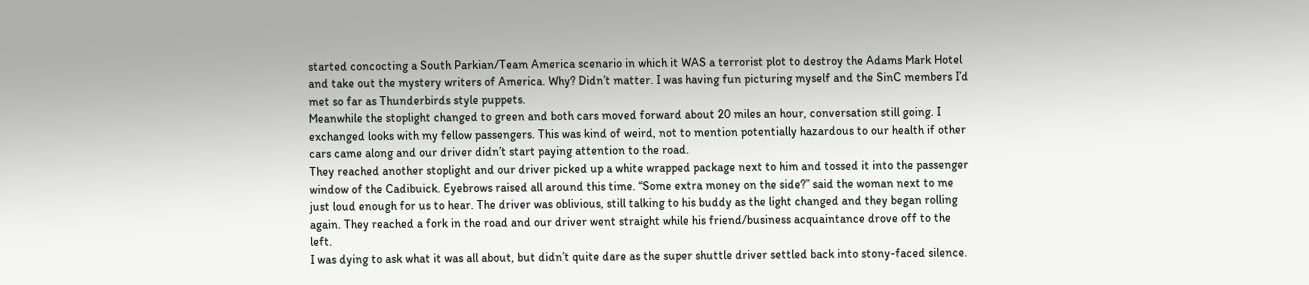started concocting a South Parkian/Team America scenario in which it WAS a terrorist plot to destroy the Adams Mark Hotel and take out the mystery writers of America. Why? Didn’t matter. I was having fun picturing myself and the SinC members I’d met so far as Thunderbirds style puppets.
Meanwhile the stoplight changed to green and both cars moved forward about 20 miles an hour, conversation still going. I exchanged looks with my fellow passengers. This was kind of weird, not to mention potentially hazardous to our health if other cars came along and our driver didn’t start paying attention to the road.
They reached another stoplight and our driver picked up a white wrapped package next to him and tossed it into the passenger window of the Cadibuick. Eyebrows raised all around this time. “Some extra money on the side?” said the woman next to me just loud enough for us to hear. The driver was oblivious, still talking to his buddy as the light changed and they began rolling again. They reached a fork in the road and our driver went straight while his friend/business acquaintance drove off to the left.
I was dying to ask what it was all about, but didn’t quite dare as the super shuttle driver settled back into stony-faced silence.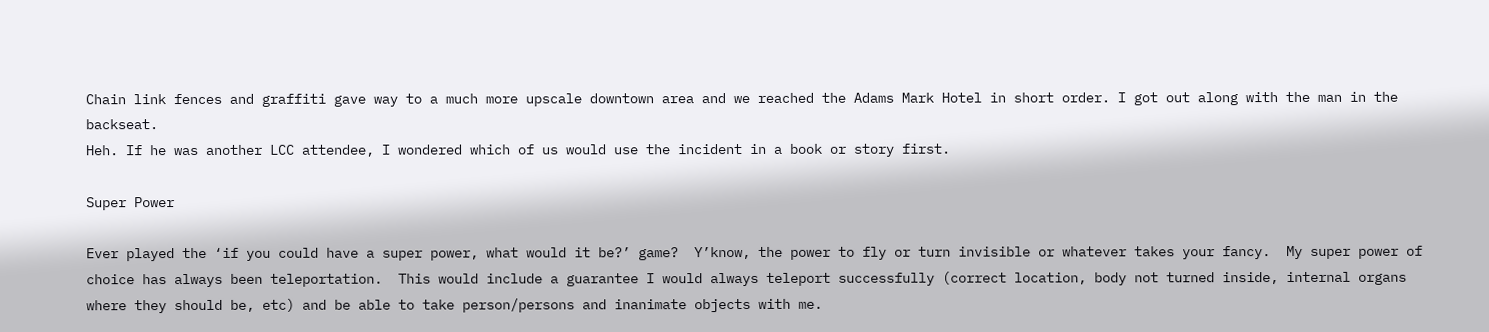Chain link fences and graffiti gave way to a much more upscale downtown area and we reached the Adams Mark Hotel in short order. I got out along with the man in the backseat.
Heh. If he was another LCC attendee, I wondered which of us would use the incident in a book or story first.

Super Power

Ever played the ‘if you could have a super power, what would it be?’ game?  Y’know, the power to fly or turn invisible or whatever takes your fancy.  My super power of choice has always been teleportation.  This would include a guarantee I would always teleport successfully (correct location, body not turned inside, internal organs where they should be, etc) and be able to take person/persons and inanimate objects with me.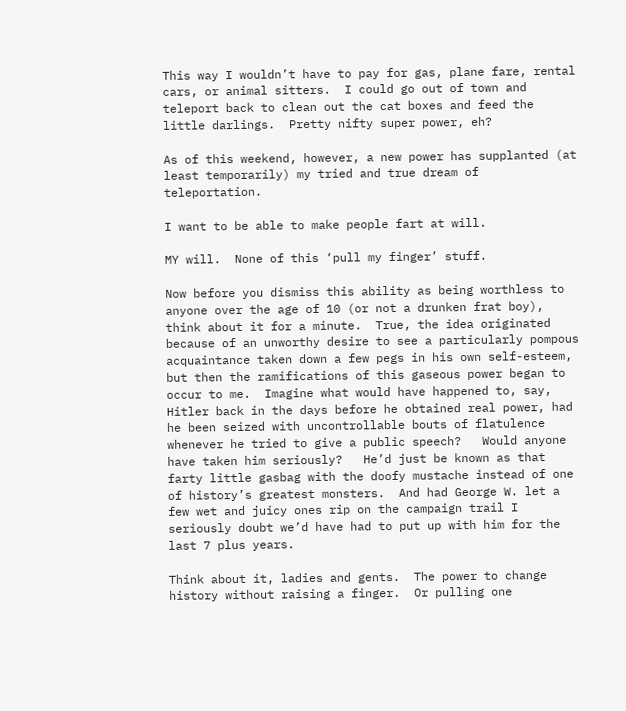This way I wouldn’t have to pay for gas, plane fare, rental cars, or animal sitters.  I could go out of town and teleport back to clean out the cat boxes and feed the little darlings.  Pretty nifty super power, eh?

As of this weekend, however, a new power has supplanted (at least temporarily) my tried and true dream of teleportation.

I want to be able to make people fart at will.

MY will.  None of this ‘pull my finger’ stuff.

Now before you dismiss this ability as being worthless to anyone over the age of 10 (or not a drunken frat boy), think about it for a minute.  True, the idea originated because of an unworthy desire to see a particularly pompous acquaintance taken down a few pegs in his own self-esteem, but then the ramifications of this gaseous power began to occur to me.  Imagine what would have happened to, say, Hitler back in the days before he obtained real power, had he been seized with uncontrollable bouts of flatulence whenever he tried to give a public speech?   Would anyone have taken him seriously?   He’d just be known as that farty little gasbag with the doofy mustache instead of one of history’s greatest monsters.  And had George W. let a few wet and juicy ones rip on the campaign trail I seriously doubt we’d have had to put up with him for the last 7 plus years.

Think about it, ladies and gents.  The power to change history without raising a finger.  Or pulling one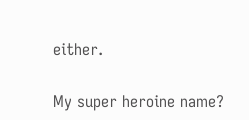either.

My super heroine name?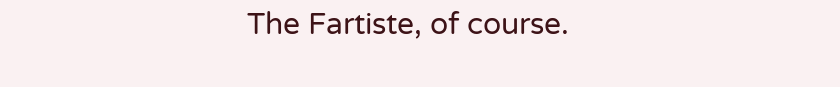The Fartiste, of course.